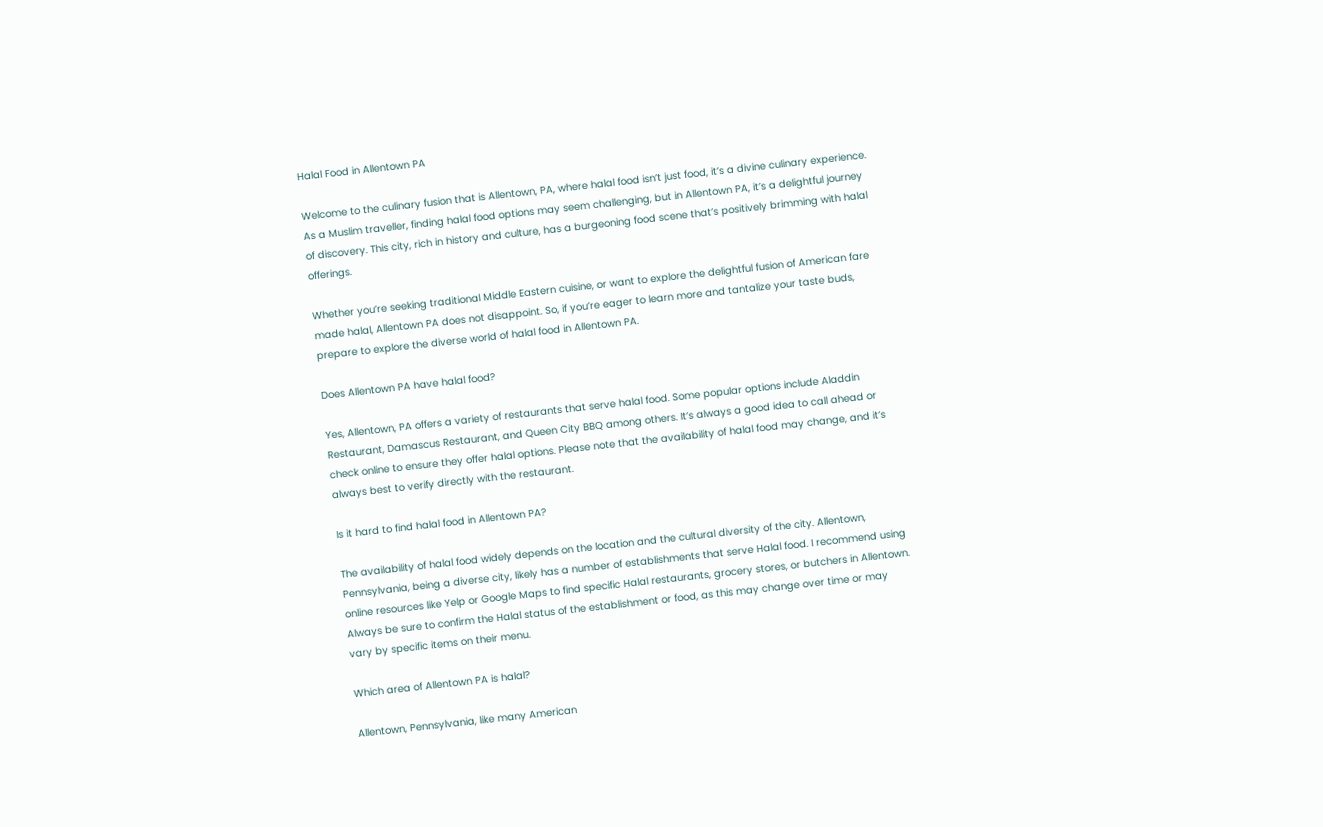Halal Food in Allentown PA

Welcome to the culinary fusion that is Allentown, PA, where halal food isn’t just food, it’s a divine culinary experience. As a Muslim traveller, finding halal food options may seem challenging, but in Allentown PA, it’s a delightful journey of discovery. This city, rich in history and culture, has a burgeoning food scene that’s positively brimming with halal offerings.

Whether you’re seeking traditional Middle Eastern cuisine, or want to explore the delightful fusion of American fare made halal, Allentown PA does not disappoint. So, if you’re eager to learn more and tantalize your taste buds, prepare to explore the diverse world of halal food in Allentown PA.

Does Allentown PA have halal food?

Yes, Allentown, PA offers a variety of restaurants that serve halal food. Some popular options include Aladdin Restaurant, Damascus Restaurant, and Queen City BBQ among others. It’s always a good idea to call ahead or check online to ensure they offer halal options. Please note that the availability of halal food may change, and it’s always best to verify directly with the restaurant.

Is it hard to find halal food in Allentown PA?

The availability of halal food widely depends on the location and the cultural diversity of the city. Allentown, Pennsylvania, being a diverse city, likely has a number of establishments that serve Halal food. I recommend using online resources like Yelp or Google Maps to find specific Halal restaurants, grocery stores, or butchers in Allentown. Always be sure to confirm the Halal status of the establishment or food, as this may change over time or may vary by specific items on their menu.

Which area of Allentown PA is halal?

Allentown, Pennsylvania, like many American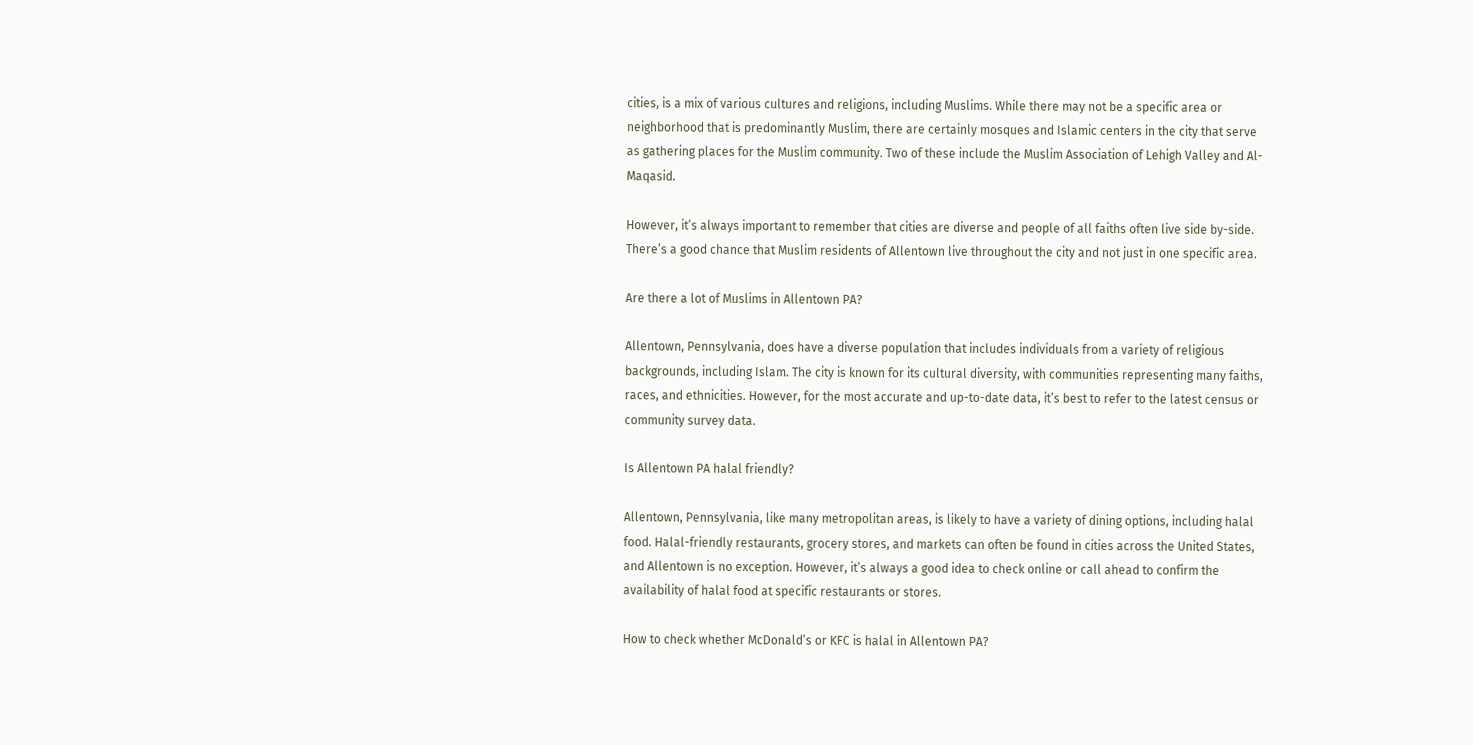cities, is a mix of various cultures and religions, including Muslims. While there may not be a specific area or neighborhood that is predominantly Muslim, there are certainly mosques and Islamic centers in the city that serve as gathering places for the Muslim community. Two of these include the Muslim Association of Lehigh Valley and Al-Maqasid.

However, it’s always important to remember that cities are diverse and people of all faiths often live side by-side. There’s a good chance that Muslim residents of Allentown live throughout the city and not just in one specific area.

Are there a lot of Muslims in Allentown PA?

Allentown, Pennsylvania, does have a diverse population that includes individuals from a variety of religious backgrounds, including Islam. The city is known for its cultural diversity, with communities representing many faiths, races, and ethnicities. However, for the most accurate and up-to-date data, it’s best to refer to the latest census or community survey data.

Is Allentown PA halal friendly?

Allentown, Pennsylvania, like many metropolitan areas, is likely to have a variety of dining options, including halal food. Halal-friendly restaurants, grocery stores, and markets can often be found in cities across the United States, and Allentown is no exception. However, it’s always a good idea to check online or call ahead to confirm the availability of halal food at specific restaurants or stores.

How to check whether McDonald’s or KFC is halal in Allentown PA?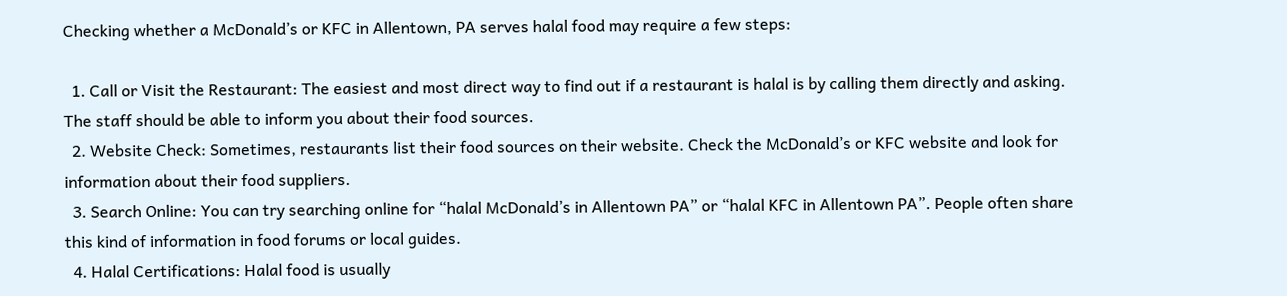Checking whether a McDonald’s or KFC in Allentown, PA serves halal food may require a few steps:

  1. Call or Visit the Restaurant: The easiest and most direct way to find out if a restaurant is halal is by calling them directly and asking. The staff should be able to inform you about their food sources.
  2. Website Check: Sometimes, restaurants list their food sources on their website. Check the McDonald’s or KFC website and look for information about their food suppliers.
  3. Search Online: You can try searching online for “halal McDonald’s in Allentown PA” or “halal KFC in Allentown PA”. People often share this kind of information in food forums or local guides.
  4. Halal Certifications: Halal food is usually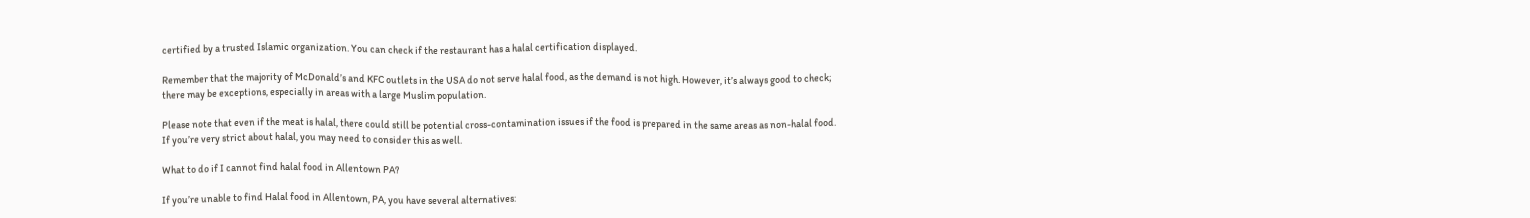certified by a trusted Islamic organization. You can check if the restaurant has a halal certification displayed.

Remember that the majority of McDonald’s and KFC outlets in the USA do not serve halal food, as the demand is not high. However, it’s always good to check; there may be exceptions, especially in areas with a large Muslim population.

Please note that even if the meat is halal, there could still be potential cross-contamination issues if the food is prepared in the same areas as non-halal food. If you’re very strict about halal, you may need to consider this as well.

What to do if I cannot find halal food in Allentown PA?

If you’re unable to find Halal food in Allentown, PA, you have several alternatives: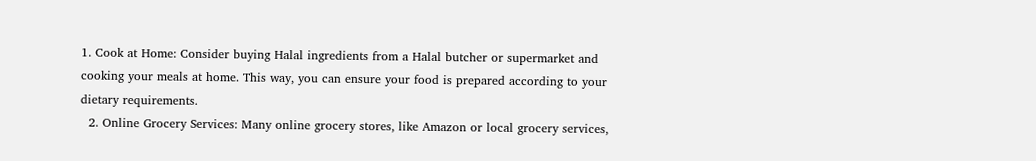1. Cook at Home: Consider buying Halal ingredients from a Halal butcher or supermarket and cooking your meals at home. This way, you can ensure your food is prepared according to your dietary requirements.
  2. Online Grocery Services: Many online grocery stores, like Amazon or local grocery services,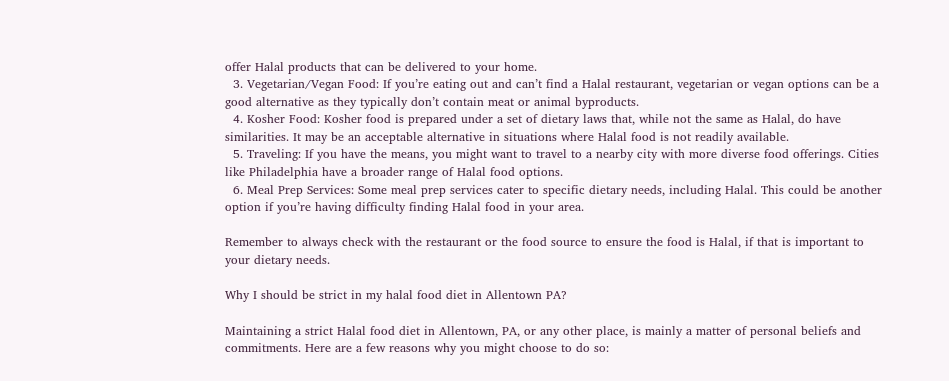offer Halal products that can be delivered to your home.
  3. Vegetarian/Vegan Food: If you’re eating out and can’t find a Halal restaurant, vegetarian or vegan options can be a good alternative as they typically don’t contain meat or animal byproducts.
  4. Kosher Food: Kosher food is prepared under a set of dietary laws that, while not the same as Halal, do have similarities. It may be an acceptable alternative in situations where Halal food is not readily available.
  5. Traveling: If you have the means, you might want to travel to a nearby city with more diverse food offerings. Cities like Philadelphia have a broader range of Halal food options.
  6. Meal Prep Services: Some meal prep services cater to specific dietary needs, including Halal. This could be another option if you’re having difficulty finding Halal food in your area.

Remember to always check with the restaurant or the food source to ensure the food is Halal, if that is important to your dietary needs.

Why I should be strict in my halal food diet in Allentown PA?

Maintaining a strict Halal food diet in Allentown, PA, or any other place, is mainly a matter of personal beliefs and commitments. Here are a few reasons why you might choose to do so: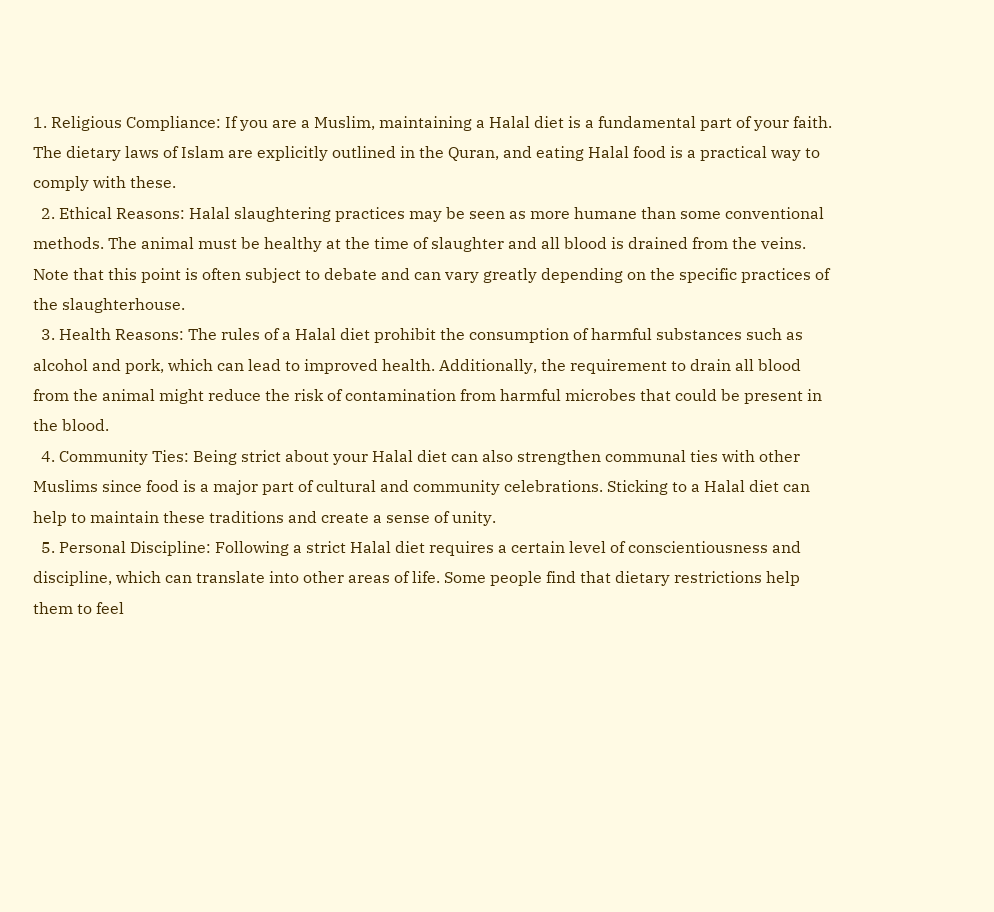1. Religious Compliance: If you are a Muslim, maintaining a Halal diet is a fundamental part of your faith. The dietary laws of Islam are explicitly outlined in the Quran, and eating Halal food is a practical way to comply with these.
  2. Ethical Reasons: Halal slaughtering practices may be seen as more humane than some conventional methods. The animal must be healthy at the time of slaughter and all blood is drained from the veins. Note that this point is often subject to debate and can vary greatly depending on the specific practices of the slaughterhouse.
  3. Health Reasons: The rules of a Halal diet prohibit the consumption of harmful substances such as alcohol and pork, which can lead to improved health. Additionally, the requirement to drain all blood from the animal might reduce the risk of contamination from harmful microbes that could be present in the blood.
  4. Community Ties: Being strict about your Halal diet can also strengthen communal ties with other Muslims since food is a major part of cultural and community celebrations. Sticking to a Halal diet can help to maintain these traditions and create a sense of unity.
  5. Personal Discipline: Following a strict Halal diet requires a certain level of conscientiousness and discipline, which can translate into other areas of life. Some people find that dietary restrictions help them to feel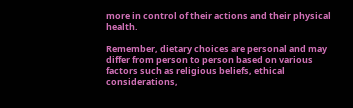more in control of their actions and their physical health.

Remember, dietary choices are personal and may differ from person to person based on various factors such as religious beliefs, ethical considerations,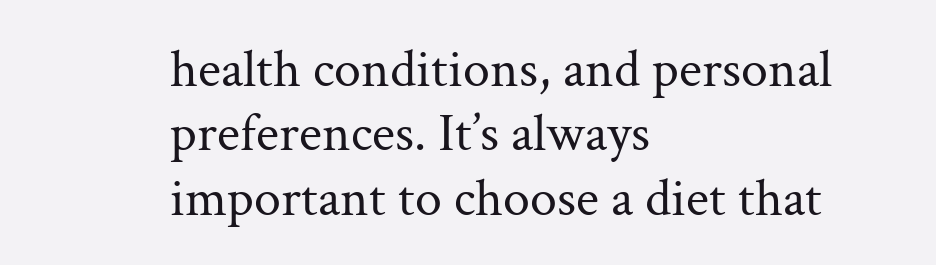health conditions, and personal preferences. It’s always important to choose a diet that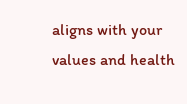aligns with your values and health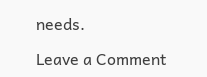needs.

Leave a Comment